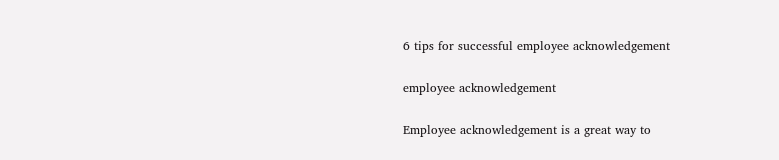6 tips for successful employee acknowledgement

employee acknowledgement

Employee acknowledgement is a great way to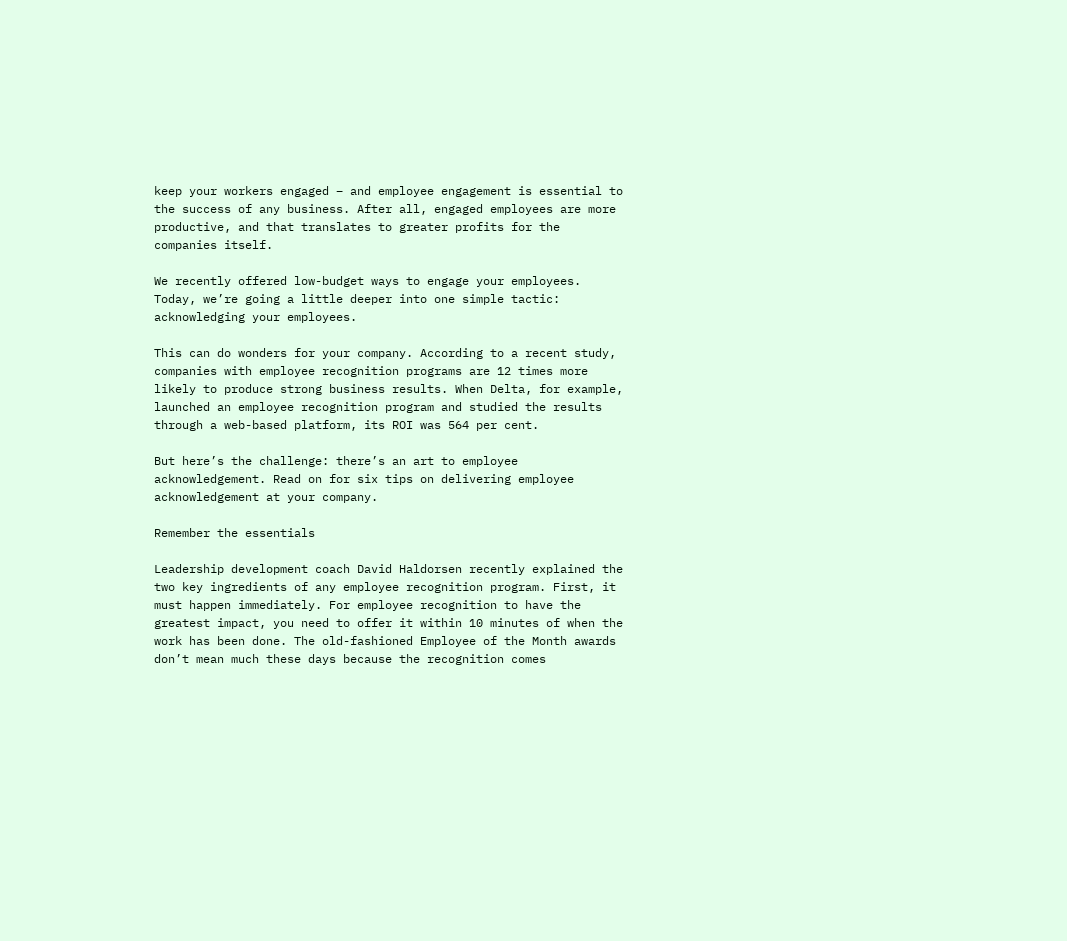keep your workers engaged – and employee engagement is essential to the success of any business. After all, engaged employees are more productive, and that translates to greater profits for the companies itself.

We recently offered low-budget ways to engage your employees. Today, we’re going a little deeper into one simple tactic: acknowledging your employees.

This can do wonders for your company. According to a recent study, companies with employee recognition programs are 12 times more likely to produce strong business results. When Delta, for example, launched an employee recognition program and studied the results through a web-based platform, its ROI was 564 per cent.

But here’s the challenge: there’s an art to employee acknowledgement. Read on for six tips on delivering employee acknowledgement at your company.

Remember the essentials

Leadership development coach David Haldorsen recently explained the two key ingredients of any employee recognition program. First, it must happen immediately. For employee recognition to have the greatest impact, you need to offer it within 10 minutes of when the work has been done. The old-fashioned Employee of the Month awards don’t mean much these days because the recognition comes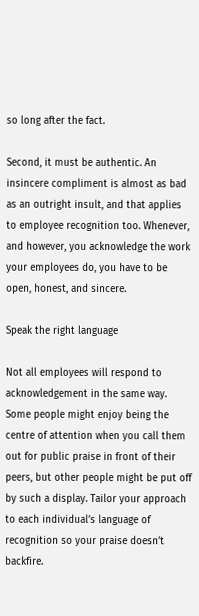so long after the fact.

Second, it must be authentic. An insincere compliment is almost as bad as an outright insult, and that applies to employee recognition too. Whenever, and however, you acknowledge the work your employees do, you have to be open, honest, and sincere.

Speak the right language

Not all employees will respond to acknowledgement in the same way. Some people might enjoy being the centre of attention when you call them out for public praise in front of their peers, but other people might be put off by such a display. Tailor your approach to each individual’s language of recognition so your praise doesn’t backfire.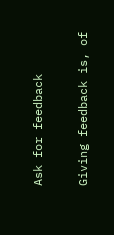Ask for feedback

Giving feedback is, of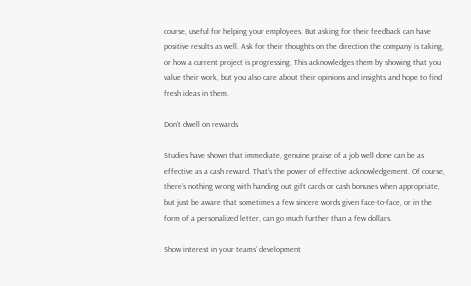course, useful for helping your employees. But asking for their feedback can have positive results as well. Ask for their thoughts on the direction the company is taking, or how a current project is progressing. This acknowledges them by showing that you value their work, but you also care about their opinions and insights and hope to find fresh ideas in them.

Don’t dwell on rewards

Studies have shown that immediate, genuine praise of a job well done can be as effective as a cash reward. That’s the power of effective acknowledgement. Of course, there’s nothing wrong with handing out gift cards or cash bonuses when appropriate, but just be aware that sometimes a few sincere words given face-to-face, or in the form of a personalized letter, can go much further than a few dollars.

Show interest in your teams’ development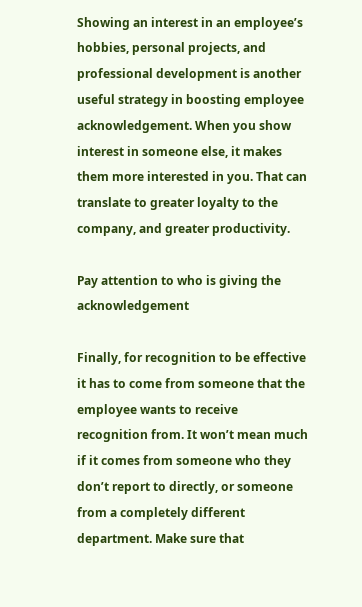Showing an interest in an employee’s hobbies, personal projects, and professional development is another useful strategy in boosting employee acknowledgement. When you show interest in someone else, it makes them more interested in you. That can translate to greater loyalty to the company, and greater productivity.

Pay attention to who is giving the acknowledgement

Finally, for recognition to be effective it has to come from someone that the employee wants to receive recognition from. It won’t mean much if it comes from someone who they don’t report to directly, or someone from a completely different department. Make sure that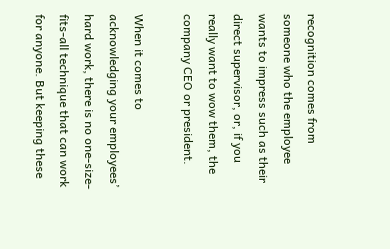recognition comes from someone who the employee wants to impress such as their direct supervisor, or, if you really want to wow them, the company CEO or president.

When it comes to acknowledging your employees’ hard work, there is no one-size-fits-all technique that can work for anyone. But keeping these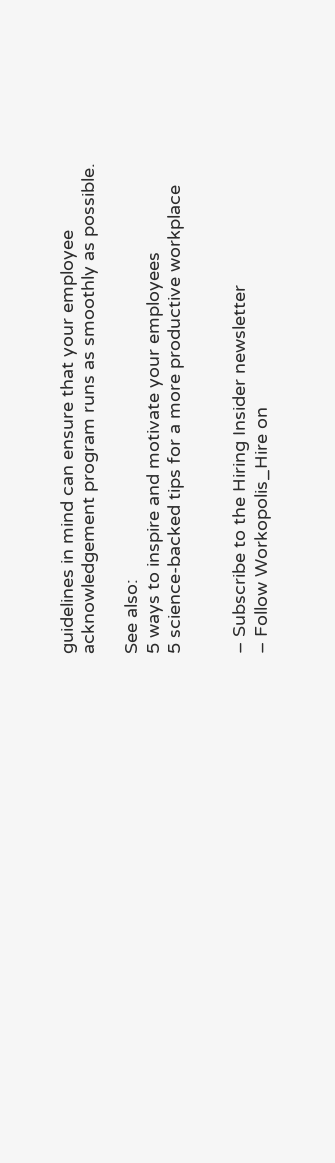guidelines in mind can ensure that your employee acknowledgement program runs as smoothly as possible.

See also:
5 ways to inspire and motivate your employees
5 science-backed tips for a more productive workplace


– Subscribe to the Hiring Insider newsletter
– Follow Workopolis_Hire on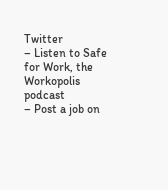Twitter
– Listen to Safe for Work, the Workopolis podcast
– Post a job on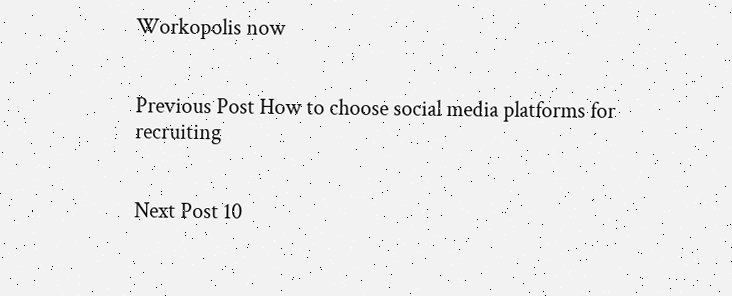Workopolis now


Previous Post How to choose social media platforms for recruiting


Next Post 10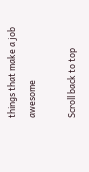things that make a job awesome

Scroll back to top